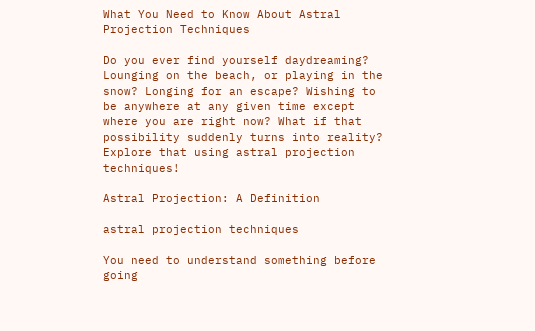What You Need to Know About Astral Projection Techniques

Do you ever find yourself daydreaming? Lounging on the beach, or playing in the snow? Longing for an escape? Wishing to be anywhere at any given time except where you are right now? What if that possibility suddenly turns into reality? Explore that using astral projection techniques!

Astral Projection: A Definition

astral projection techniques

You need to understand something before going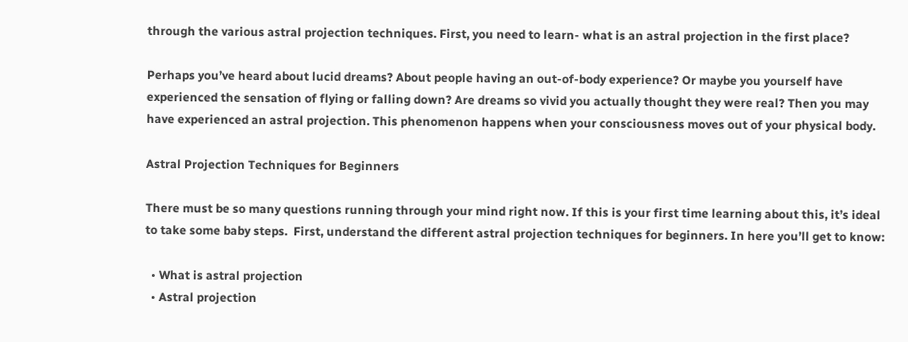through the various astral projection techniques. First, you need to learn- what is an astral projection in the first place?

Perhaps you’ve heard about lucid dreams? About people having an out-of-body experience? Or maybe you yourself have experienced the sensation of flying or falling down? Are dreams so vivid you actually thought they were real? Then you may have experienced an astral projection. This phenomenon happens when your consciousness moves out of your physical body.

Astral Projection Techniques for Beginners

There must be so many questions running through your mind right now. If this is your first time learning about this, it’s ideal to take some baby steps.  First, understand the different astral projection techniques for beginners. In here you’ll get to know:

  • What is astral projection
  • Astral projection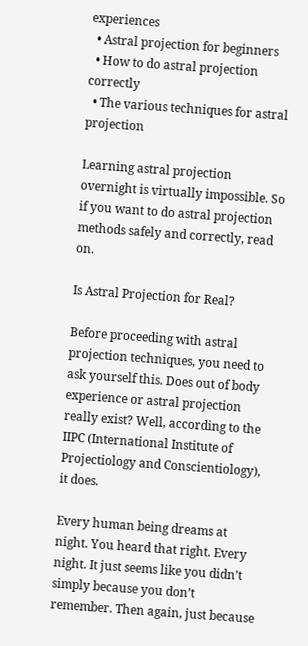experiences
  • Astral projection for beginners
  • How to do astral projection correctly
  • The various techniques for astral projection

Learning astral projection overnight is virtually impossible. So if you want to do astral projection methods safely and correctly, read on.

Is Astral Projection for Real?

Before proceeding with astral projection techniques, you need to ask yourself this. Does out of body experience or astral projection really exist? Well, according to the IIPC (International Institute of Projectiology and Conscientiology), it does.

Every human being dreams at night. You heard that right. Every night. It just seems like you didn’t simply because you don’t remember. Then again, just because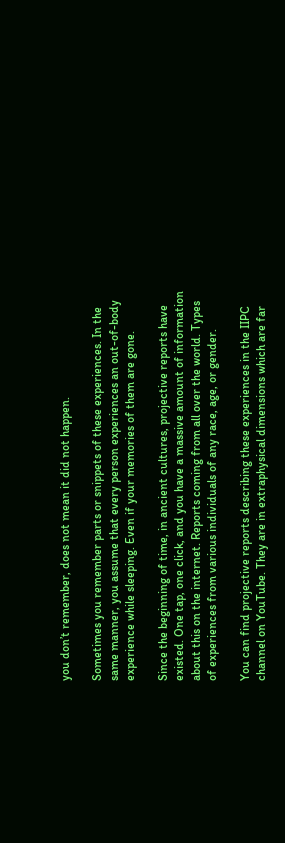you don’t remember, does not mean it did not happen.

Sometimes you remember parts or snippets of these experiences. In the same manner, you assume that every person experiences an out-of-body experience while sleeping. Even if your memories of them are gone.

Since the beginning of time, in ancient cultures, projective reports have existed. One tap, one click, and you have a massive amount of information about this on the internet. Reports coming from all over the world. Types of experiences from various individuals of any race, age, or gender.

You can find projective reports describing these experiences in the IIPC channel on YouTube. They are in extraphysical dimensions which are far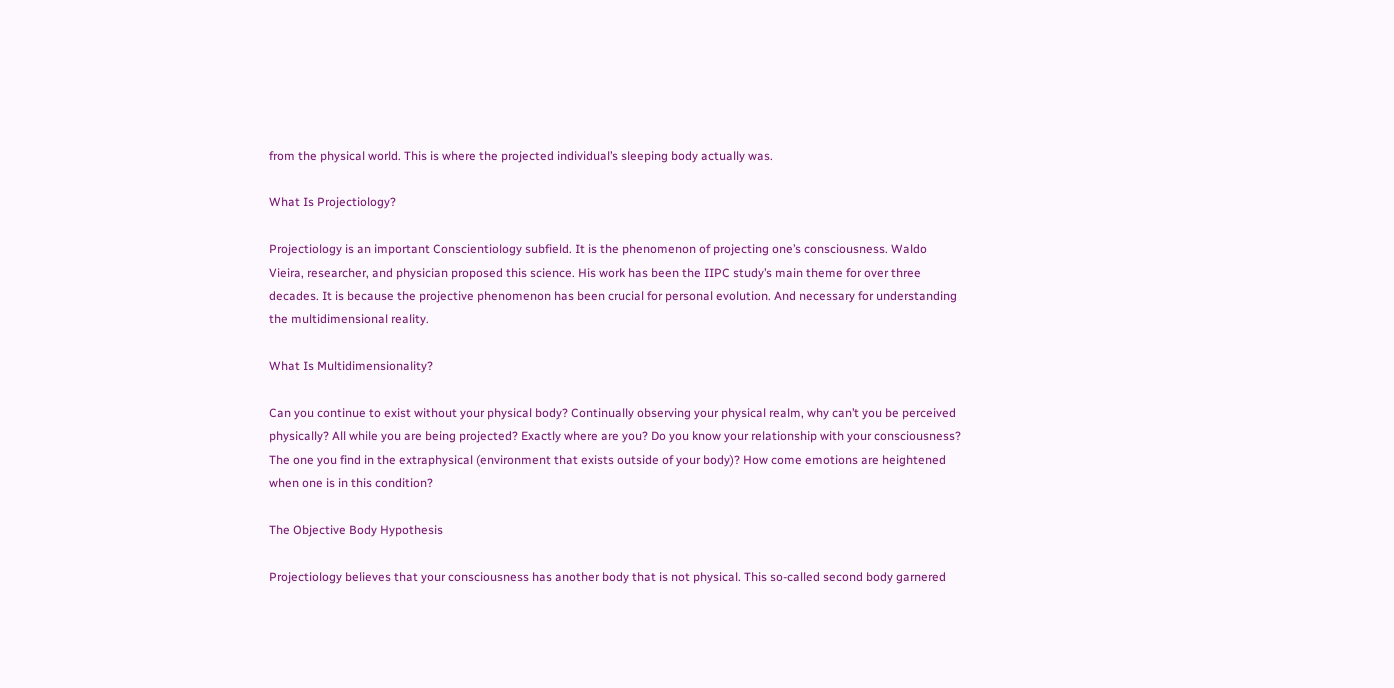from the physical world. This is where the projected individual’s sleeping body actually was.

What Is Projectiology?

Projectiology is an important Conscientiology subfield. It is the phenomenon of projecting one’s consciousness. Waldo Vieira, researcher, and physician proposed this science. His work has been the IIPC study’s main theme for over three decades. It is because the projective phenomenon has been crucial for personal evolution. And necessary for understanding the multidimensional reality.

What Is Multidimensionality?

Can you continue to exist without your physical body? Continually observing your physical realm, why can’t you be perceived physically? All while you are being projected? Exactly where are you? Do you know your relationship with your consciousness? The one you find in the extraphysical (environment that exists outside of your body)? How come emotions are heightened when one is in this condition?

The Objective Body Hypothesis

Projectiology believes that your consciousness has another body that is not physical. This so-called second body garnered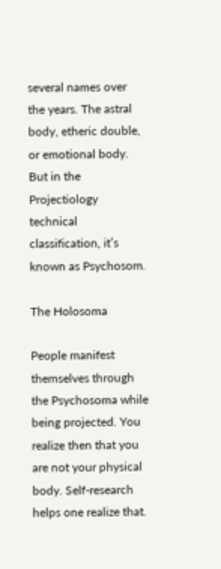several names over the years. The astral body, etheric double, or emotional body. But in the Projectiology technical classification, it’s known as Psychosom.

The Holosoma

People manifest themselves through the Psychosoma while being projected. You realize then that you are not your physical body. Self-research helps one realize that.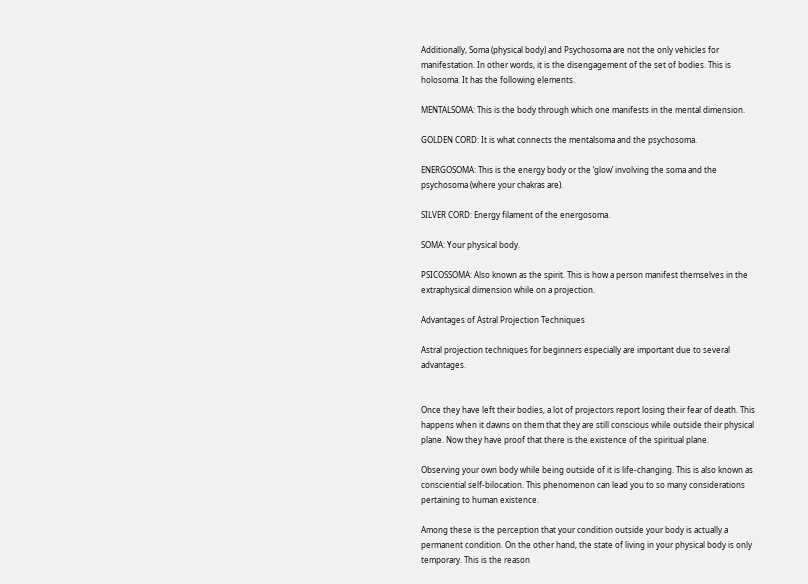Additionally, Soma (physical body) and Psychosoma are not the only vehicles for manifestation. In other words, it is the disengagement of the set of bodies. This is holosoma. It has the following elements.

MENTALSOMA: This is the body through which one manifests in the mental dimension.

GOLDEN CORD: It is what connects the mentalsoma and the psychosoma.

ENERGOSOMA: This is the energy body or the ‘glow’ involving the soma and the psychosoma (where your chakras are).

SILVER CORD: Energy filament of the energosoma.

SOMA: Your physical body.

PSICOSSOMA: Also known as the spirit. This is how a person manifest themselves in the extraphysical dimension while on a projection.

Advantages of Astral Projection Techniques

Astral projection techniques for beginners especially are important due to several advantages.


Once they have left their bodies, a lot of projectors report losing their fear of death. This happens when it dawns on them that they are still conscious while outside their physical plane. Now they have proof that there is the existence of the spiritual plane.

Observing your own body while being outside of it is life-changing. This is also known as consciential self-bilocation. This phenomenon can lead you to so many considerations pertaining to human existence.

Among these is the perception that your condition outside your body is actually a permanent condition. On the other hand, the state of living in your physical body is only temporary. This is the reason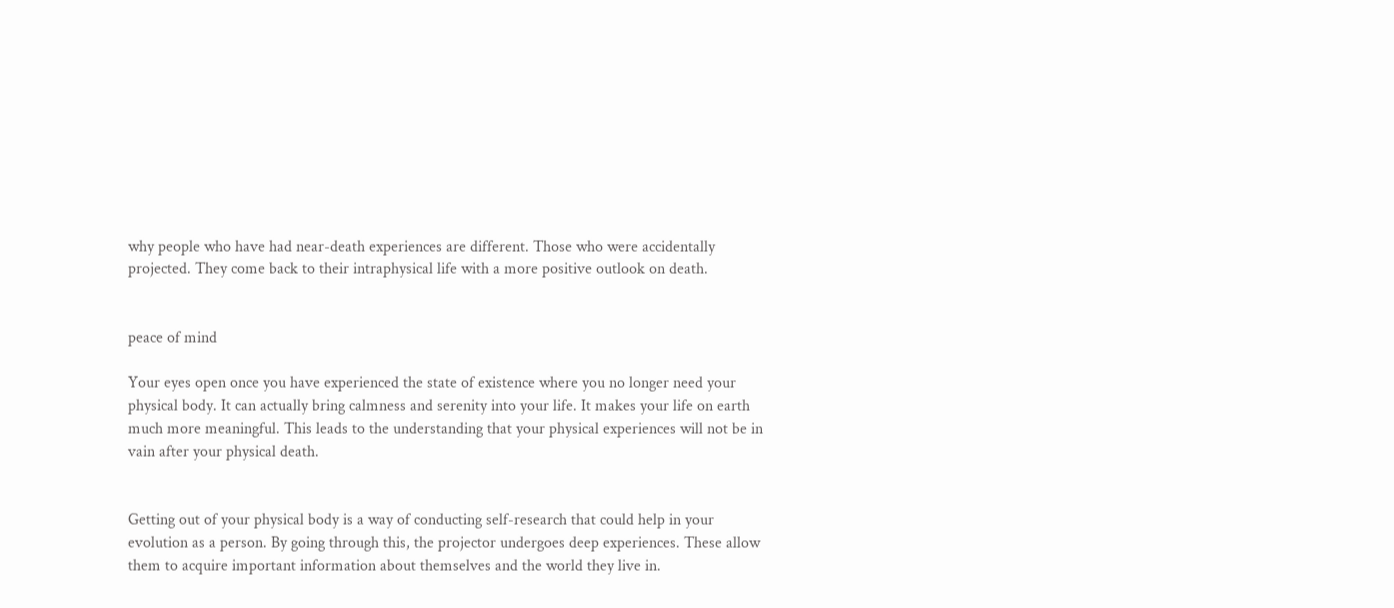why people who have had near-death experiences are different. Those who were accidentally projected. They come back to their intraphysical life with a more positive outlook on death.


peace of mind

Your eyes open once you have experienced the state of existence where you no longer need your physical body. It can actually bring calmness and serenity into your life. It makes your life on earth much more meaningful. This leads to the understanding that your physical experiences will not be in vain after your physical death.


Getting out of your physical body is a way of conducting self-research that could help in your evolution as a person. By going through this, the projector undergoes deep experiences. These allow them to acquire important information about themselves and the world they live in.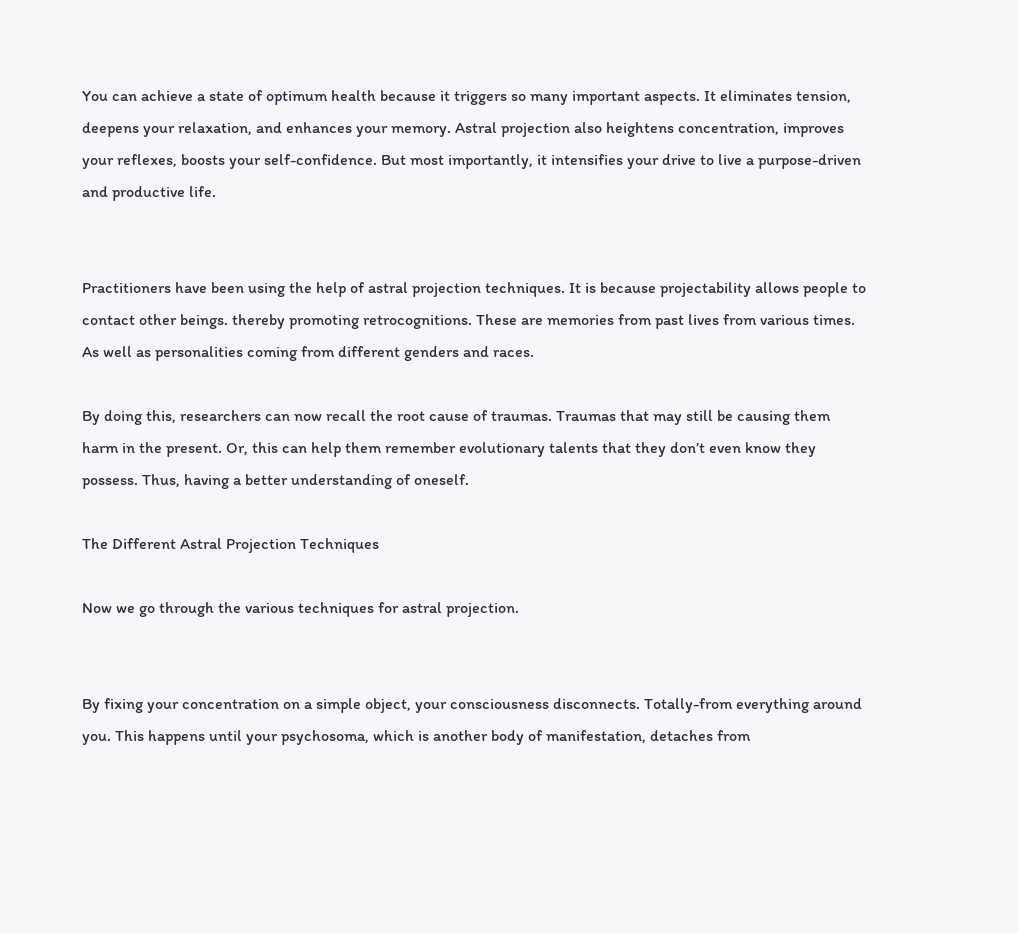You can achieve a state of optimum health because it triggers so many important aspects. It eliminates tension, deepens your relaxation, and enhances your memory. Astral projection also heightens concentration, improves your reflexes, boosts your self-confidence. But most importantly, it intensifies your drive to live a purpose-driven and productive life.


Practitioners have been using the help of astral projection techniques. It is because projectability allows people to contact other beings. thereby promoting retrocognitions. These are memories from past lives from various times. As well as personalities coming from different genders and races.

By doing this, researchers can now recall the root cause of traumas. Traumas that may still be causing them harm in the present. Or, this can help them remember evolutionary talents that they don’t even know they possess. Thus, having a better understanding of oneself.

The Different Astral Projection Techniques

Now we go through the various techniques for astral projection.


By fixing your concentration on a simple object, your consciousness disconnects. Totally-from everything around you. This happens until your psychosoma, which is another body of manifestation, detaches from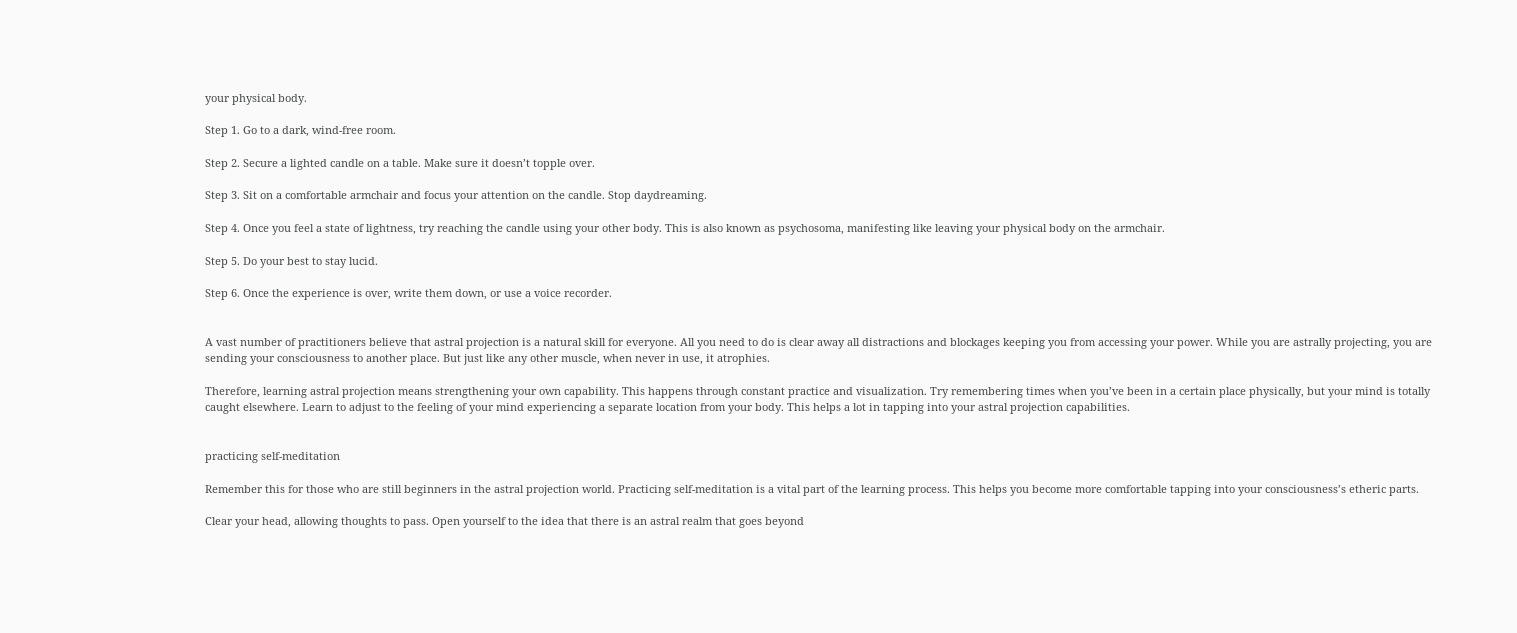your physical body.

Step 1. Go to a dark, wind-free room.

Step 2. Secure a lighted candle on a table. Make sure it doesn’t topple over.

Step 3. Sit on a comfortable armchair and focus your attention on the candle. Stop daydreaming.

Step 4. Once you feel a state of lightness, try reaching the candle using your other body. This is also known as psychosoma, manifesting like leaving your physical body on the armchair.

Step 5. Do your best to stay lucid.

Step 6. Once the experience is over, write them down, or use a voice recorder.


A vast number of practitioners believe that astral projection is a natural skill for everyone. All you need to do is clear away all distractions and blockages keeping you from accessing your power. While you are astrally projecting, you are sending your consciousness to another place. But just like any other muscle, when never in use, it atrophies.

Therefore, learning astral projection means strengthening your own capability. This happens through constant practice and visualization. Try remembering times when you’ve been in a certain place physically, but your mind is totally caught elsewhere. Learn to adjust to the feeling of your mind experiencing a separate location from your body. This helps a lot in tapping into your astral projection capabilities.


practicing self-meditation

Remember this for those who are still beginners in the astral projection world. Practicing self-meditation is a vital part of the learning process. This helps you become more comfortable tapping into your consciousness’s etheric parts.

Clear your head, allowing thoughts to pass. Open yourself to the idea that there is an astral realm that goes beyond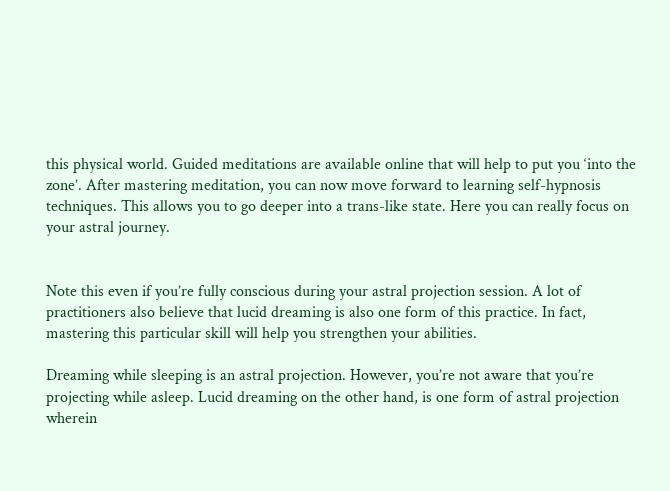this physical world. Guided meditations are available online that will help to put you ‘into the zone’. After mastering meditation, you can now move forward to learning self-hypnosis techniques. This allows you to go deeper into a trans-like state. Here you can really focus on your astral journey.


Note this even if you’re fully conscious during your astral projection session. A lot of practitioners also believe that lucid dreaming is also one form of this practice. In fact, mastering this particular skill will help you strengthen your abilities.

Dreaming while sleeping is an astral projection. However, you’re not aware that you’re projecting while asleep. Lucid dreaming on the other hand, is one form of astral projection wherein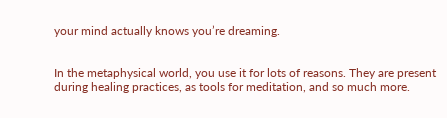your mind actually knows you’re dreaming.


In the metaphysical world, you use it for lots of reasons. They are present during healing practices, as tools for meditation, and so much more.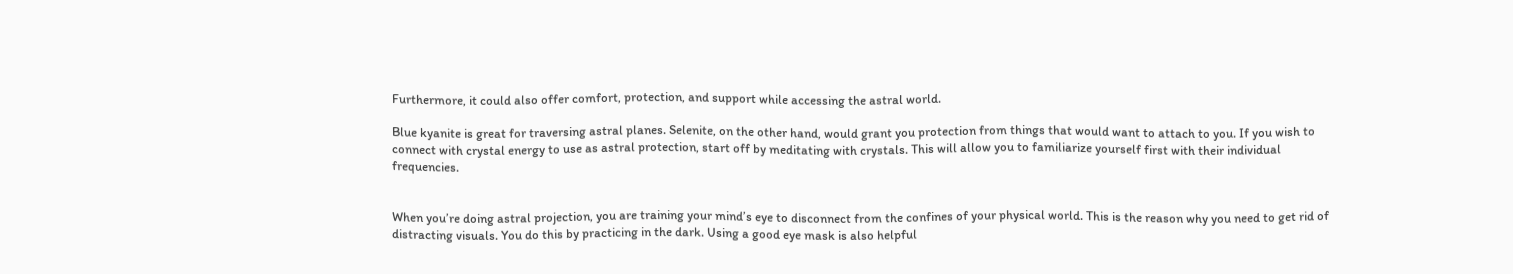Furthermore, it could also offer comfort, protection, and support while accessing the astral world.

Blue kyanite is great for traversing astral planes. Selenite, on the other hand, would grant you protection from things that would want to attach to you. If you wish to connect with crystal energy to use as astral protection, start off by meditating with crystals. This will allow you to familiarize yourself first with their individual frequencies.


When you’re doing astral projection, you are training your mind’s eye to disconnect from the confines of your physical world. This is the reason why you need to get rid of distracting visuals. You do this by practicing in the dark. Using a good eye mask is also helpful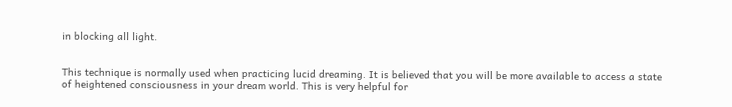in blocking all light.


This technique is normally used when practicing lucid dreaming. It is believed that you will be more available to access a state of heightened consciousness in your dream world. This is very helpful for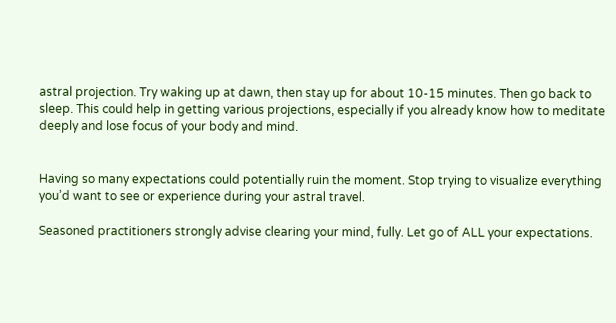astral projection. Try waking up at dawn, then stay up for about 10-15 minutes. Then go back to sleep. This could help in getting various projections, especially if you already know how to meditate deeply and lose focus of your body and mind.


Having so many expectations could potentially ruin the moment. Stop trying to visualize everything you’d want to see or experience during your astral travel.

Seasoned practitioners strongly advise clearing your mind, fully. Let go of ALL your expectations.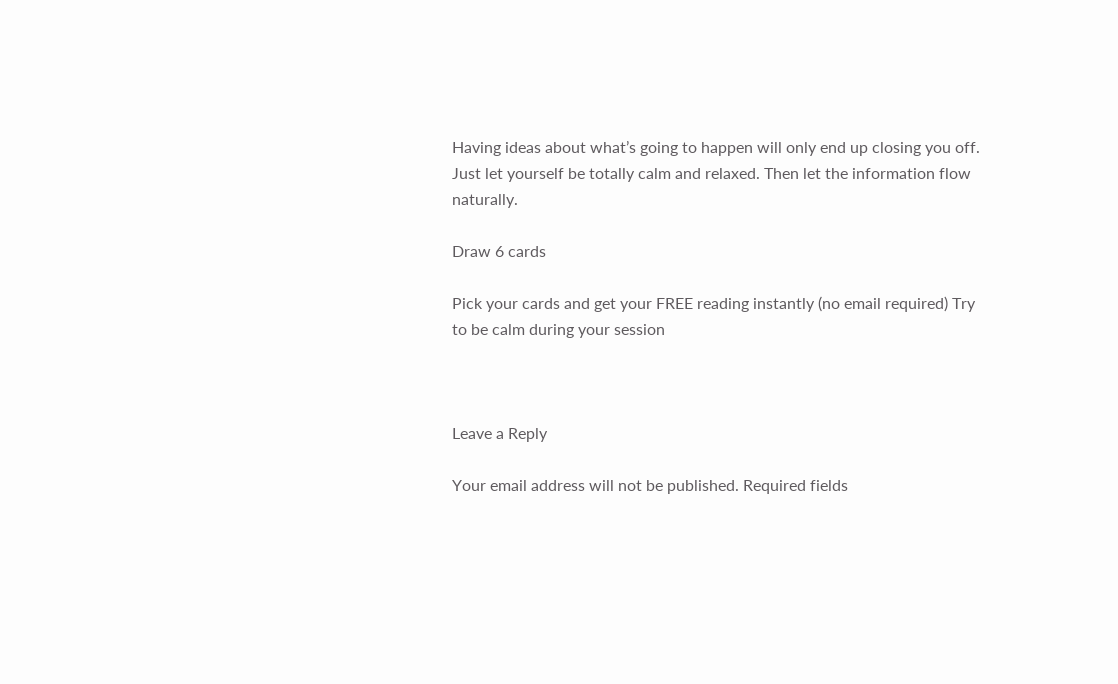Having ideas about what’s going to happen will only end up closing you off. Just let yourself be totally calm and relaxed. Then let the information flow naturally.

Draw 6 cards

Pick your cards and get your FREE reading instantly (no email required) Try to be calm during your session



Leave a Reply

Your email address will not be published. Required fields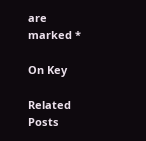are marked *

On Key

Related Posts